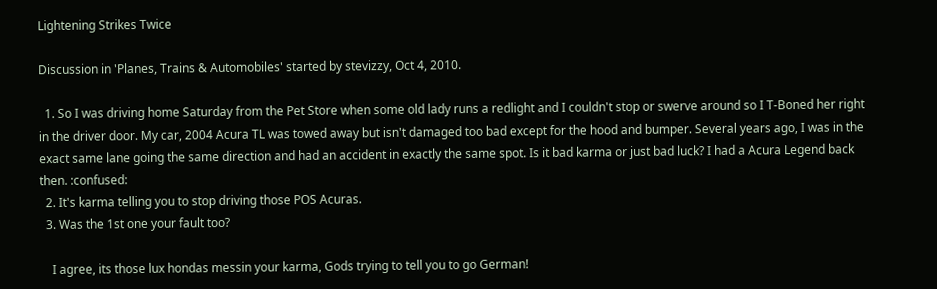Lightening Strikes Twice

Discussion in 'Planes, Trains & Automobiles' started by stevizzy, Oct 4, 2010.

  1. So I was driving home Saturday from the Pet Store when some old lady runs a redlight and I couldn't stop or swerve around so I T-Boned her right in the driver door. My car, 2004 Acura TL was towed away but isn't damaged too bad except for the hood and bumper. Several years ago, I was in the exact same lane going the same direction and had an accident in exactly the same spot. Is it bad karma or just bad luck? I had a Acura Legend back then. :confused:
  2. It's karma telling you to stop driving those POS Acuras.
  3. Was the 1st one your fault too?

    I agree, its those lux hondas messin your karma, Gods trying to tell you to go German!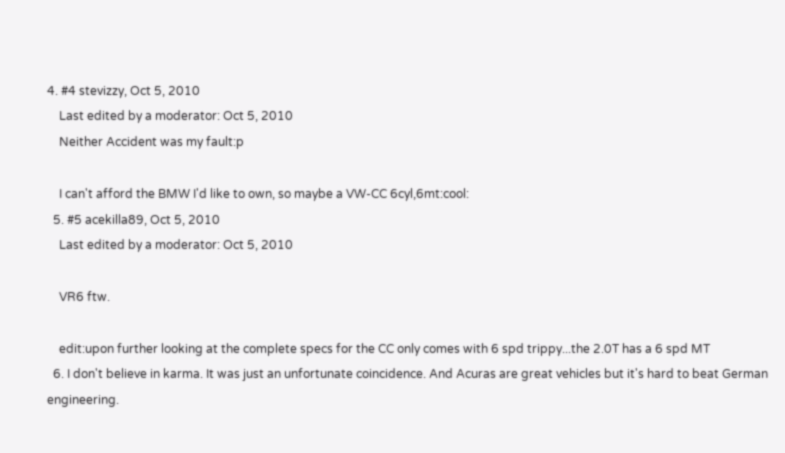4. #4 stevizzy, Oct 5, 2010
    Last edited by a moderator: Oct 5, 2010
    Neither Accident was my fault:p

    I can't afford the BMW I'd like to own, so maybe a VW-CC 6cyl,6mt:cool:
  5. #5 acekilla89, Oct 5, 2010
    Last edited by a moderator: Oct 5, 2010

    VR6 ftw.

    edit:upon further looking at the complete specs for the CC only comes with 6 spd trippy...the 2.0T has a 6 spd MT
  6. I don't believe in karma. It was just an unfortunate coincidence. And Acuras are great vehicles but it's hard to beat German engineering.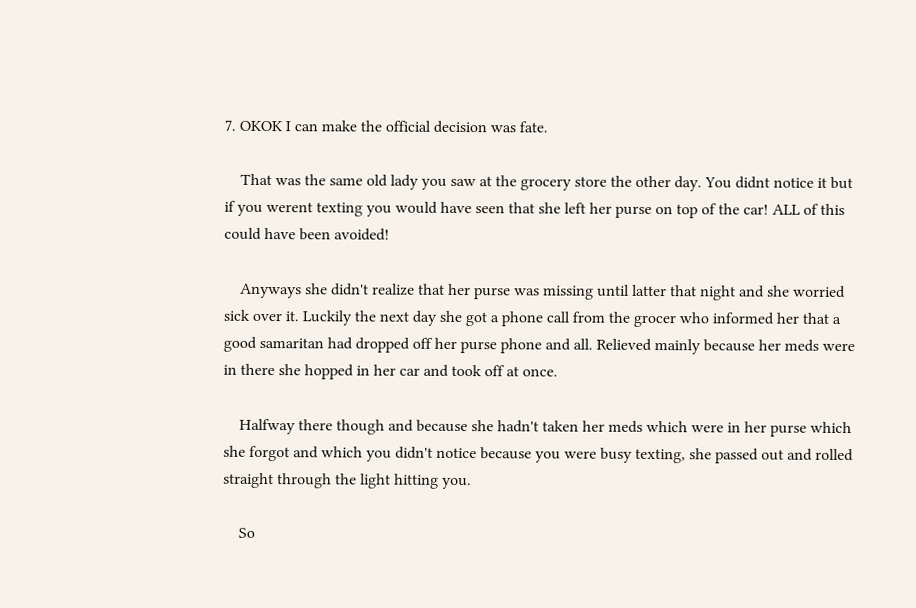7. OKOK I can make the official decision was fate.

    That was the same old lady you saw at the grocery store the other day. You didnt notice it but if you werent texting you would have seen that she left her purse on top of the car! ALL of this could have been avoided!

    Anyways she didn't realize that her purse was missing until latter that night and she worried sick over it. Luckily the next day she got a phone call from the grocer who informed her that a good samaritan had dropped off her purse phone and all. Relieved mainly because her meds were in there she hopped in her car and took off at once.

    Halfway there though and because she hadn't taken her meds which were in her purse which she forgot and which you didn't notice because you were busy texting, she passed out and rolled straight through the light hitting you.

    So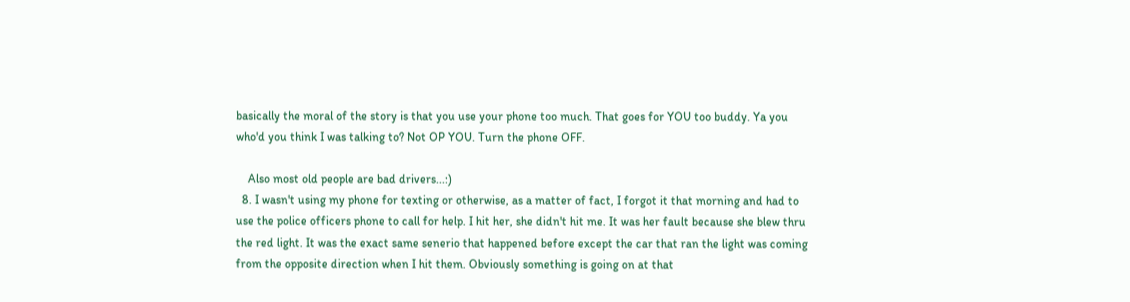basically the moral of the story is that you use your phone too much. That goes for YOU too buddy. Ya you who'd you think I was talking to? Not OP YOU. Turn the phone OFF.

    Also most old people are bad drivers...:)
  8. I wasn't using my phone for texting or otherwise, as a matter of fact, I forgot it that morning and had to use the police officers phone to call for help. I hit her, she didn't hit me. It was her fault because she blew thru the red light. It was the exact same senerio that happened before except the car that ran the light was coming from the opposite direction when I hit them. Obviously something is going on at that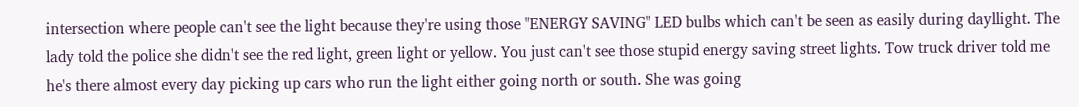intersection where people can't see the light because they're using those "ENERGY SAVING" LED bulbs which can't be seen as easily during dayllight. The lady told the police she didn't see the red light, green light or yellow. You just can't see those stupid energy saving street lights. Tow truck driver told me he's there almost every day picking up cars who run the light either going north or south. She was going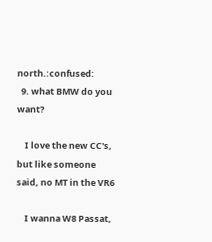north.:confused:
  9. what BMW do you want?

    I love the new CC's, but like someone said, no MT in the VR6

    I wanna W8 Passat,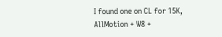I found one on CL for 15K, AllMotion + W8 +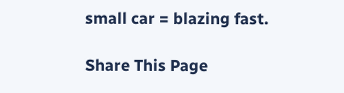small car = blazing fast.

Share This Page